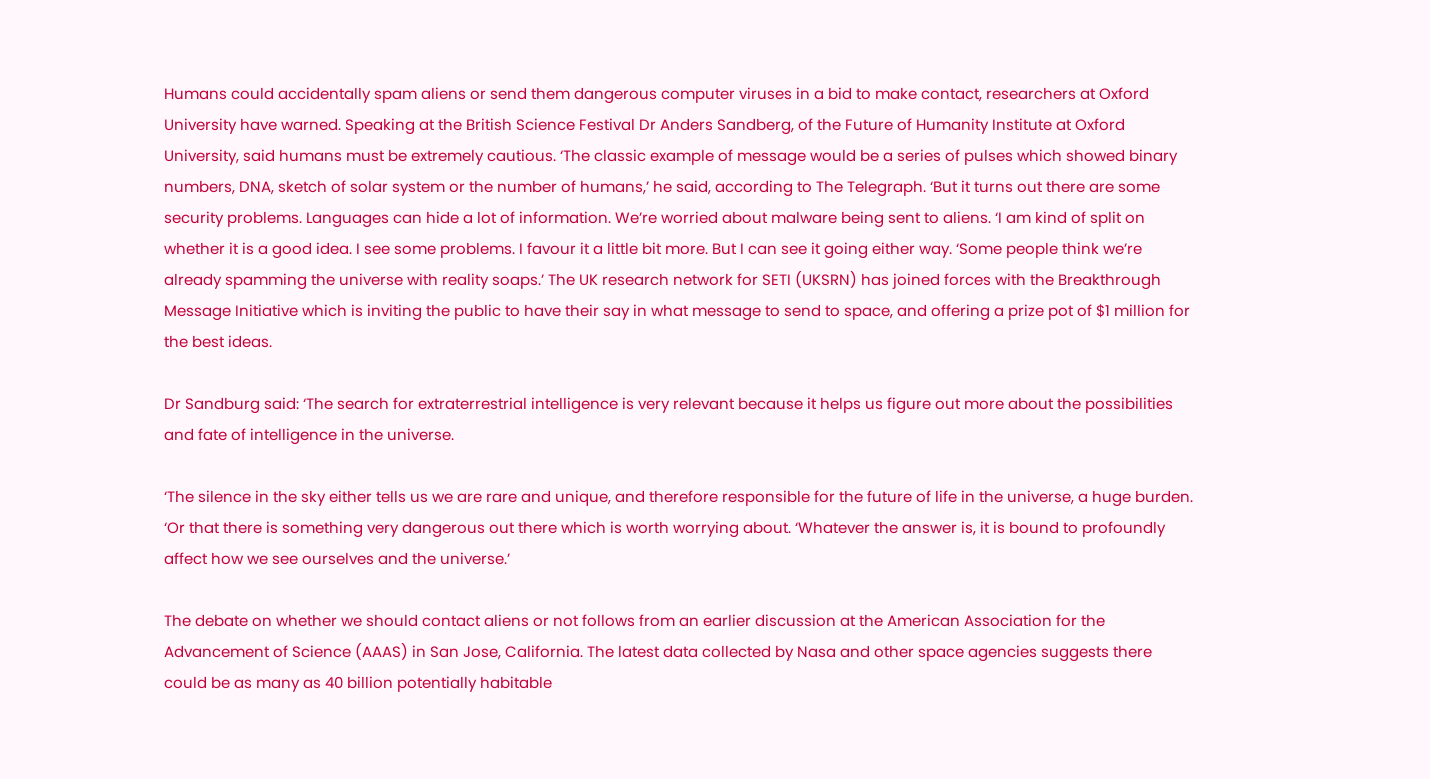Humans could accidentally spam aliens or send them dangerous computer viruses in a bid to make contact, researchers at Oxford University have warned. Speaking at the British Science Festival Dr Anders Sandberg, of the Future of Humanity Institute at Oxford University, said humans must be extremely cautious. ‘The classic example of message would be a series of pulses which showed binary numbers, DNA, sketch of solar system or the number of humans,’ he said, according to The Telegraph. ‘But it turns out there are some security problems. Languages can hide a lot of information. We’re worried about malware being sent to aliens. ‘I am kind of split on whether it is a good idea. I see some problems. I favour it a little bit more. But I can see it going either way. ‘Some people think we’re already spamming the universe with reality soaps.’ The UK research network for SETI (UKSRN) has joined forces with the Breakthrough Message Initiative which is inviting the public to have their say in what message to send to space, and offering a prize pot of $1 million for the best ideas.

Dr Sandburg said: ‘The search for extraterrestrial intelligence is very relevant because it helps us figure out more about the possibilities and fate of intelligence in the universe.

‘The silence in the sky either tells us we are rare and unique, and therefore responsible for the future of life in the universe, a huge burden. ‘Or that there is something very dangerous out there which is worth worrying about. ‘Whatever the answer is, it is bound to profoundly affect how we see ourselves and the universe.’

The debate on whether we should contact aliens or not follows from an earlier discussion at the American Association for the Advancement of Science (AAAS) in San Jose, California. The latest data collected by Nasa and other space agencies suggests there could be as many as 40 billion potentially habitable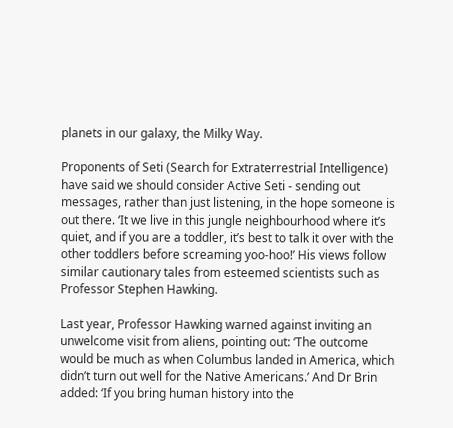planets in our galaxy, the Milky Way.

Proponents of Seti (Search for Extraterrestrial Intelligence) have said we should consider Active Seti - sending out messages, rather than just listening, in the hope someone is out there. ‘It we live in this jungle neighbourhood where it’s quiet, and if you are a toddler, it’s best to talk it over with the other toddlers before screaming yoo-hoo!’ His views follow similar cautionary tales from esteemed scientists such as Professor Stephen Hawking.

Last year, Professor Hawking warned against inviting an unwelcome visit from aliens, pointing out: ‘The outcome would be much as when Columbus landed in America, which didn’t turn out well for the Native Americans.’ And Dr Brin added: ‘If you bring human history into the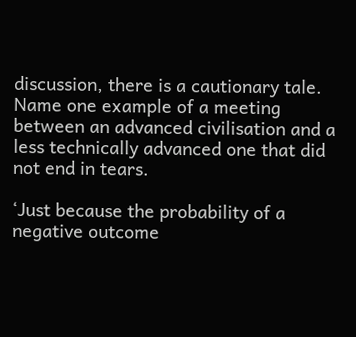discussion, there is a cautionary tale. Name one example of a meeting between an advanced civilisation and a less technically advanced one that did not end in tears.

‘Just because the probability of a negative outcome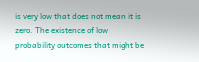is very low that does not mean it is zero. The existence of low probability outcomes that might be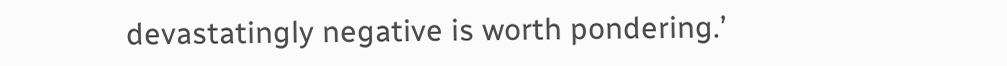devastatingly negative is worth pondering.’